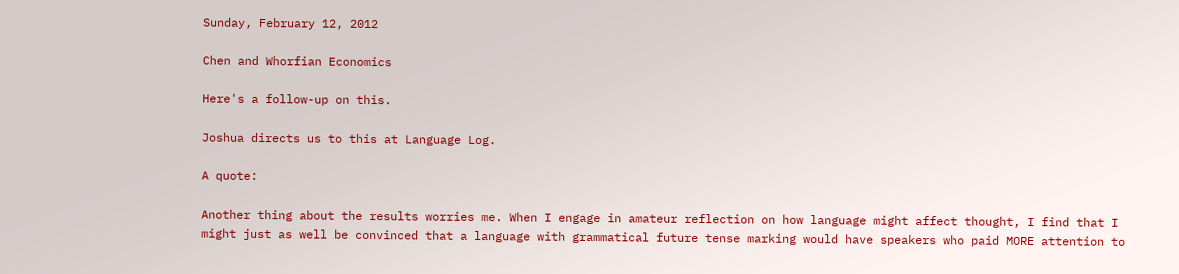Sunday, February 12, 2012

Chen and Whorfian Economics

Here's a follow-up on this.

Joshua directs us to this at Language Log.

A quote:

Another thing about the results worries me. When I engage in amateur reflection on how language might affect thought, I find that I might just as well be convinced that a language with grammatical future tense marking would have speakers who paid MORE attention to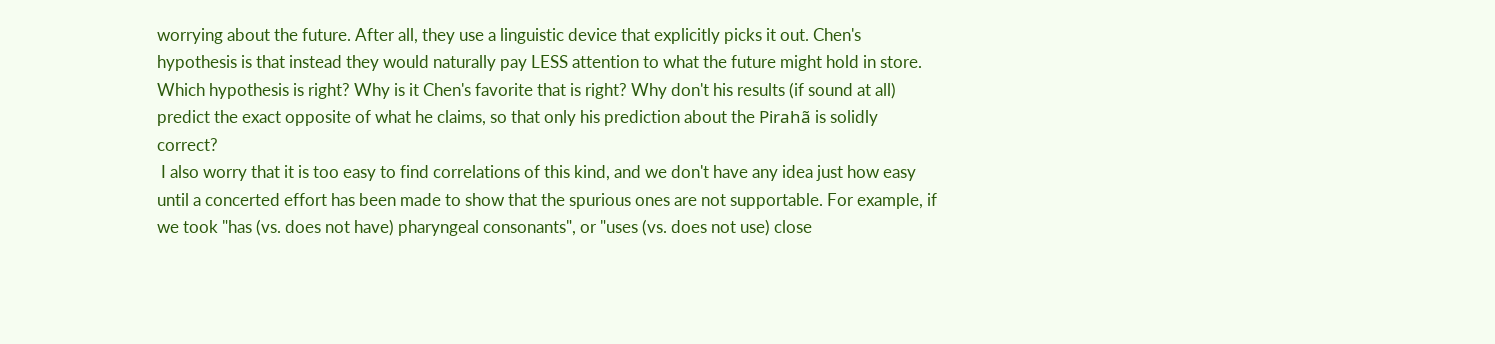worrying about the future. After all, they use a linguistic device that explicitly picks it out. Chen's hypothesis is that instead they would naturally pay LESS attention to what the future might hold in store. Which hypothesis is right? Why is it Chen's favorite that is right? Why don't his results (if sound at all) predict the exact opposite of what he claims, so that only his prediction about the Pirahã is solidly correct?
 I also worry that it is too easy to find correlations of this kind, and we don't have any idea just how easy until a concerted effort has been made to show that the spurious ones are not supportable. For example, if we took "has (vs. does not have) pharyngeal consonants", or "uses (vs. does not use) close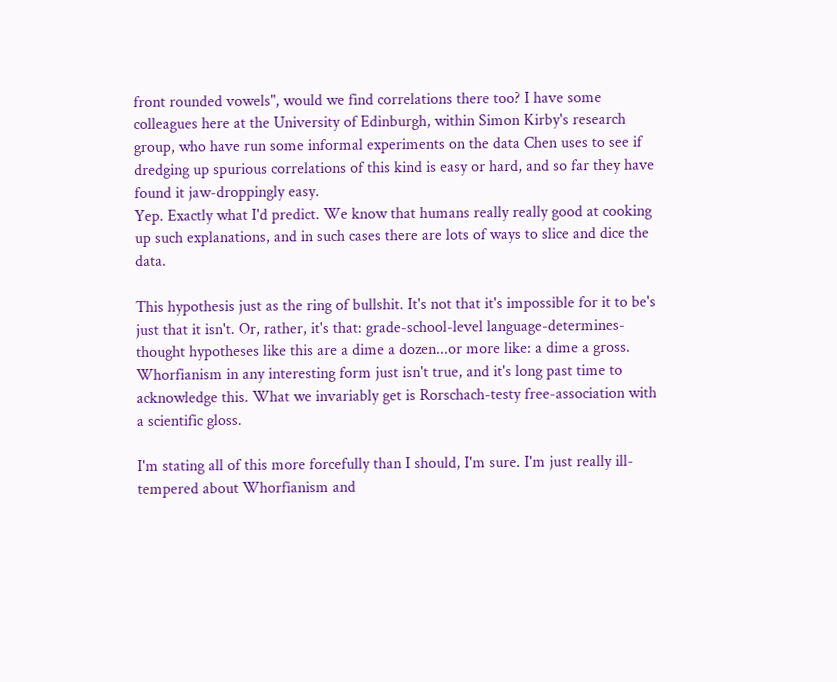front rounded vowels", would we find correlations there too? I have some colleagues here at the University of Edinburgh, within Simon Kirby's research group, who have run some informal experiments on the data Chen uses to see if dredging up spurious correlations of this kind is easy or hard, and so far they have found it jaw-droppingly easy.
Yep. Exactly what I'd predict. We know that humans really really good at cooking up such explanations, and in such cases there are lots of ways to slice and dice the data.

This hypothesis just as the ring of bullshit. It's not that it's impossible for it to be's just that it isn't. Or, rather, it's that: grade-school-level language-determines-thought hypotheses like this are a dime a dozen...or more like: a dime a gross. Whorfianism in any interesting form just isn't true, and it's long past time to acknowledge this. What we invariably get is Rorschach-testy free-association with a scientific gloss.

I'm stating all of this more forcefully than I should, I'm sure. I'm just really ill-tempered about Whorfianism and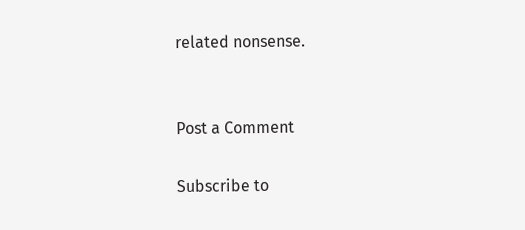related nonsense.


Post a Comment

Subscribe to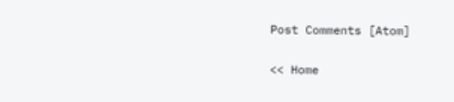Post Comments [Atom]

<< Home